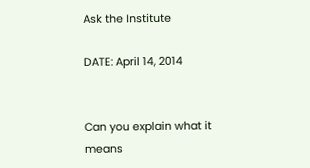Ask the Institute

DATE: April 14, 2014


Can you explain what it means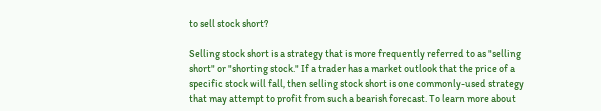to sell stock short?

Selling stock short is a strategy that is more frequently referred to as "selling short" or "shorting stock." If a trader has a market outlook that the price of a specific stock will fall, then selling stock short is one commonly-used strategy that may attempt to profit from such a bearish forecast. To learn more about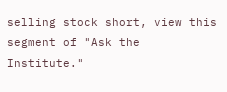selling stock short, view this segment of "Ask the Institute."